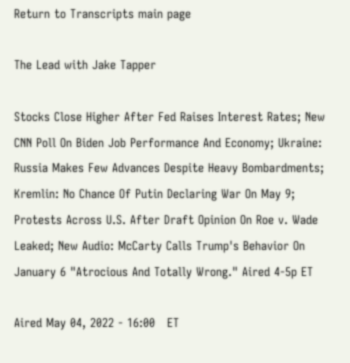Return to Transcripts main page

The Lead with Jake Tapper

Stocks Close Higher After Fed Raises Interest Rates; New CNN Poll On Biden Job Performance And Economy; Ukraine: Russia Makes Few Advances Despite Heavy Bombardments; Kremlin: No Chance Of Putin Declaring War On May 9; Protests Across U.S. After Draft Opinion On Roe v. Wade Leaked; New Audio: McCarty Calls Trump's Behavior On January 6 "Atrocious And Totally Wrong." Aired 4-5p ET

Aired May 04, 2022 - 16:00   ET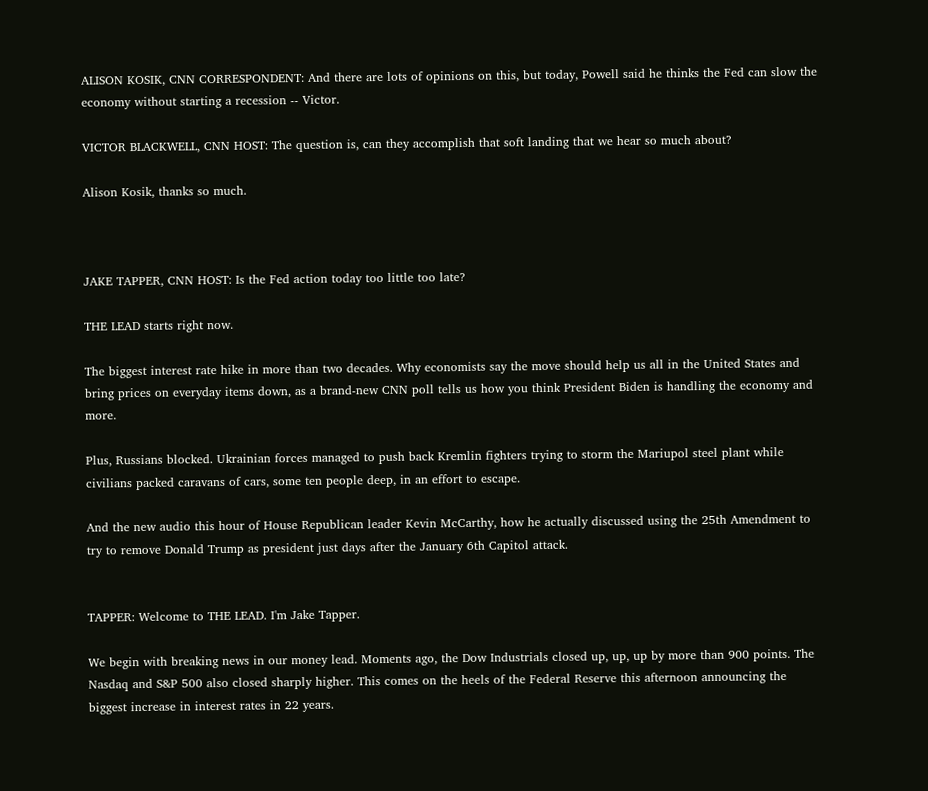ALISON KOSIK, CNN CORRESPONDENT: And there are lots of opinions on this, but today, Powell said he thinks the Fed can slow the economy without starting a recession -- Victor.

VICTOR BLACKWELL, CNN HOST: The question is, can they accomplish that soft landing that we hear so much about?

Alison Kosik, thanks so much.



JAKE TAPPER, CNN HOST: Is the Fed action today too little too late?

THE LEAD starts right now.

The biggest interest rate hike in more than two decades. Why economists say the move should help us all in the United States and bring prices on everyday items down, as a brand-new CNN poll tells us how you think President Biden is handling the economy and more.

Plus, Russians blocked. Ukrainian forces managed to push back Kremlin fighters trying to storm the Mariupol steel plant while civilians packed caravans of cars, some ten people deep, in an effort to escape.

And the new audio this hour of House Republican leader Kevin McCarthy, how he actually discussed using the 25th Amendment to try to remove Donald Trump as president just days after the January 6th Capitol attack.


TAPPER: Welcome to THE LEAD. I'm Jake Tapper.

We begin with breaking news in our money lead. Moments ago, the Dow Industrials closed up, up, up by more than 900 points. The Nasdaq and S&P 500 also closed sharply higher. This comes on the heels of the Federal Reserve this afternoon announcing the biggest increase in interest rates in 22 years.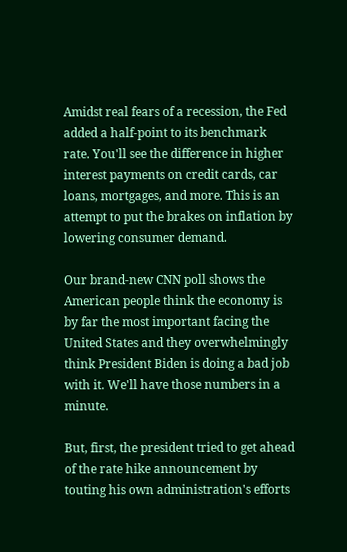Amidst real fears of a recession, the Fed added a half-point to its benchmark rate. You'll see the difference in higher interest payments on credit cards, car loans, mortgages, and more. This is an attempt to put the brakes on inflation by lowering consumer demand.

Our brand-new CNN poll shows the American people think the economy is by far the most important facing the United States and they overwhelmingly think President Biden is doing a bad job with it. We'll have those numbers in a minute.

But, first, the president tried to get ahead of the rate hike announcement by touting his own administration's efforts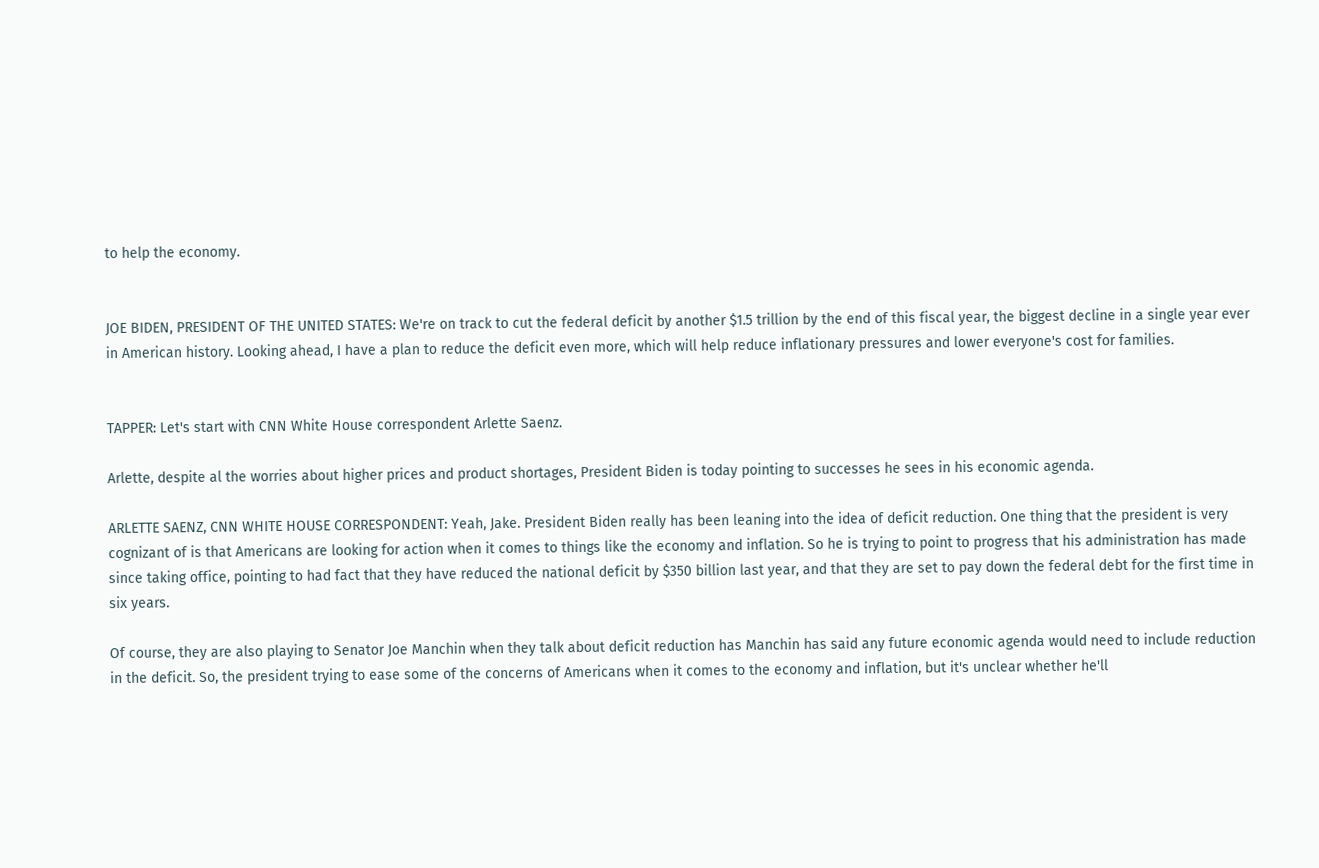to help the economy.


JOE BIDEN, PRESIDENT OF THE UNITED STATES: We're on track to cut the federal deficit by another $1.5 trillion by the end of this fiscal year, the biggest decline in a single year ever in American history. Looking ahead, I have a plan to reduce the deficit even more, which will help reduce inflationary pressures and lower everyone's cost for families.


TAPPER: Let's start with CNN White House correspondent Arlette Saenz.

Arlette, despite al the worries about higher prices and product shortages, President Biden is today pointing to successes he sees in his economic agenda.

ARLETTE SAENZ, CNN WHITE HOUSE CORRESPONDENT: Yeah, Jake. President Biden really has been leaning into the idea of deficit reduction. One thing that the president is very cognizant of is that Americans are looking for action when it comes to things like the economy and inflation. So he is trying to point to progress that his administration has made since taking office, pointing to had fact that they have reduced the national deficit by $350 billion last year, and that they are set to pay down the federal debt for the first time in six years.

Of course, they are also playing to Senator Joe Manchin when they talk about deficit reduction has Manchin has said any future economic agenda would need to include reduction in the deficit. So, the president trying to ease some of the concerns of Americans when it comes to the economy and inflation, but it's unclear whether he'll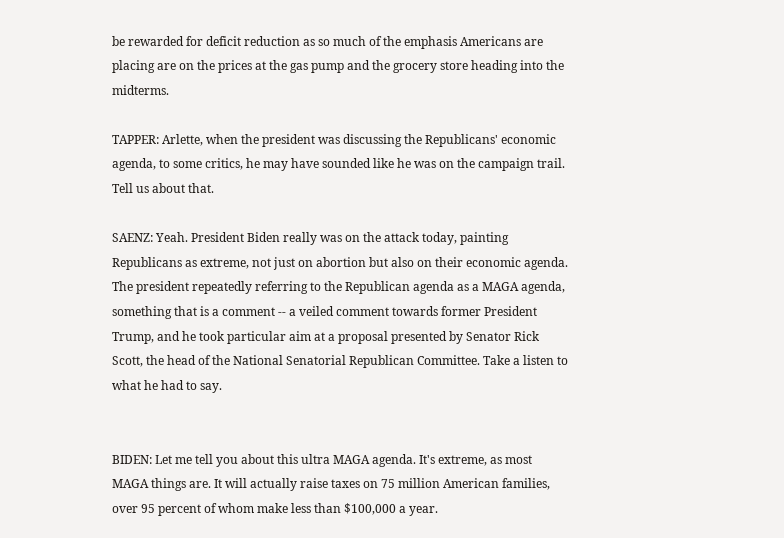be rewarded for deficit reduction as so much of the emphasis Americans are placing are on the prices at the gas pump and the grocery store heading into the midterms.

TAPPER: Arlette, when the president was discussing the Republicans' economic agenda, to some critics, he may have sounded like he was on the campaign trail. Tell us about that.

SAENZ: Yeah. President Biden really was on the attack today, painting Republicans as extreme, not just on abortion but also on their economic agenda. The president repeatedly referring to the Republican agenda as a MAGA agenda, something that is a comment -- a veiled comment towards former President Trump, and he took particular aim at a proposal presented by Senator Rick Scott, the head of the National Senatorial Republican Committee. Take a listen to what he had to say.


BIDEN: Let me tell you about this ultra MAGA agenda. It's extreme, as most MAGA things are. It will actually raise taxes on 75 million American families, over 95 percent of whom make less than $100,000 a year.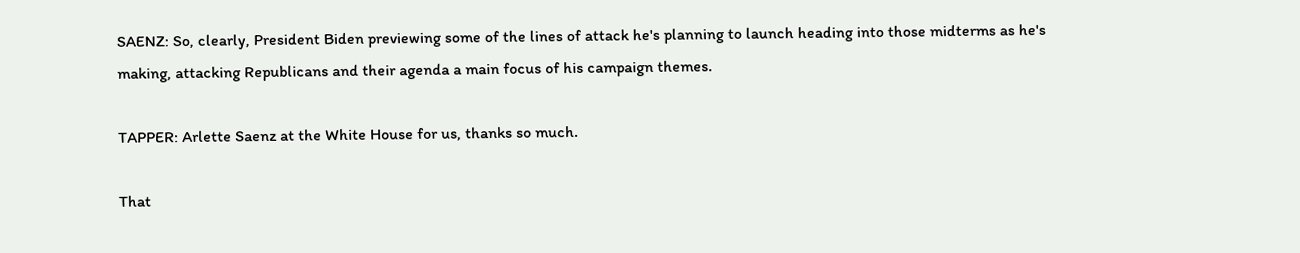SAENZ: So, clearly, President Biden previewing some of the lines of attack he's planning to launch heading into those midterms as he's making, attacking Republicans and their agenda a main focus of his campaign themes.

TAPPER: Arlette Saenz at the White House for us, thanks so much.

That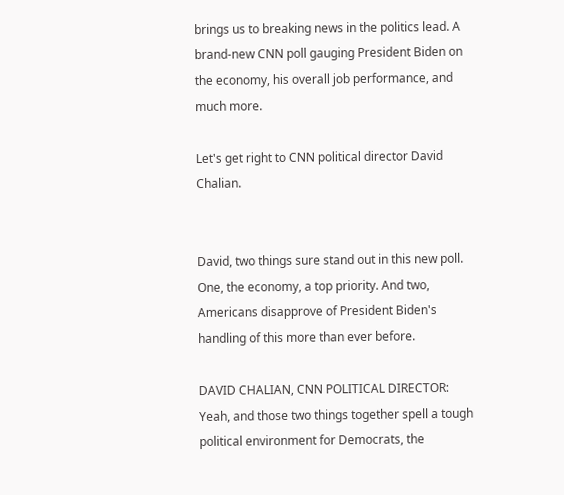brings us to breaking news in the politics lead. A brand-new CNN poll gauging President Biden on the economy, his overall job performance, and much more.

Let's get right to CNN political director David Chalian.


David, two things sure stand out in this new poll. One, the economy, a top priority. And two, Americans disapprove of President Biden's handling of this more than ever before.

DAVID CHALIAN, CNN POLITICAL DIRECTOR: Yeah, and those two things together spell a tough political environment for Democrats, the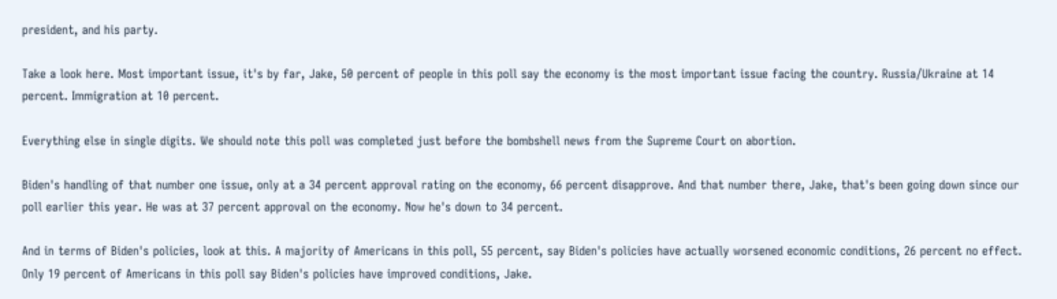president, and his party.

Take a look here. Most important issue, it's by far, Jake, 50 percent of people in this poll say the economy is the most important issue facing the country. Russia/Ukraine at 14 percent. Immigration at 10 percent.

Everything else in single digits. We should note this poll was completed just before the bombshell news from the Supreme Court on abortion.

Biden's handling of that number one issue, only at a 34 percent approval rating on the economy, 66 percent disapprove. And that number there, Jake, that's been going down since our poll earlier this year. He was at 37 percent approval on the economy. Now he's down to 34 percent.

And in terms of Biden's policies, look at this. A majority of Americans in this poll, 55 percent, say Biden's policies have actually worsened economic conditions, 26 percent no effect. Only 19 percent of Americans in this poll say Biden's policies have improved conditions, Jake.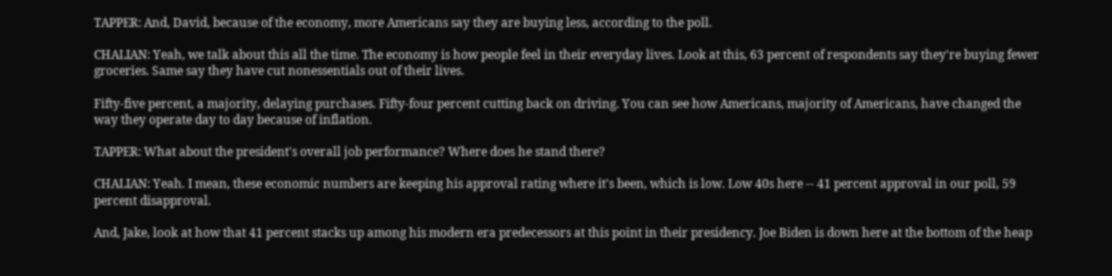TAPPER: And, David, because of the economy, more Americans say they are buying less, according to the poll.

CHALIAN: Yeah, we talk about this all the time. The economy is how people feel in their everyday lives. Look at this, 63 percent of respondents say they're buying fewer groceries. Same say they have cut nonessentials out of their lives.

Fifty-five percent, a majority, delaying purchases. Fifty-four percent cutting back on driving. You can see how Americans, majority of Americans, have changed the way they operate day to day because of inflation.

TAPPER: What about the president's overall job performance? Where does he stand there?

CHALIAN: Yeah. I mean, these economic numbers are keeping his approval rating where it's been, which is low. Low 40s here -- 41 percent approval in our poll, 59 percent disapproval.

And, Jake, look at how that 41 percent stacks up among his modern era predecessors at this point in their presidency. Joe Biden is down here at the bottom of the heap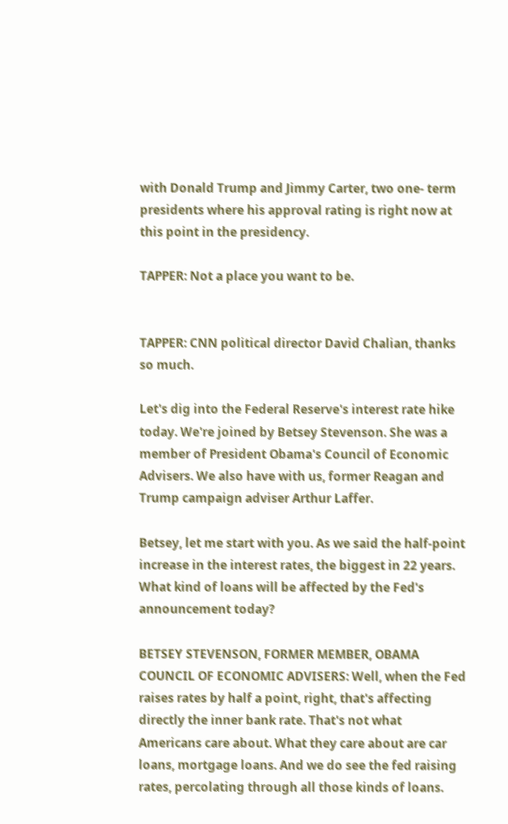with Donald Trump and Jimmy Carter, two one- term presidents where his approval rating is right now at this point in the presidency.

TAPPER: Not a place you want to be.


TAPPER: CNN political director David Chalian, thanks so much.

Let's dig into the Federal Reserve's interest rate hike today. We're joined by Betsey Stevenson. She was a member of President Obama's Council of Economic Advisers. We also have with us, former Reagan and Trump campaign adviser Arthur Laffer.

Betsey, let me start with you. As we said the half-point increase in the interest rates, the biggest in 22 years. What kind of loans will be affected by the Fed's announcement today?

BETSEY STEVENSON, FORMER MEMBER, OBAMA COUNCIL OF ECONOMIC ADVISERS: Well, when the Fed raises rates by half a point, right, that's affecting directly the inner bank rate. That's not what Americans care about. What they care about are car loans, mortgage loans. And we do see the fed raising rates, percolating through all those kinds of loans.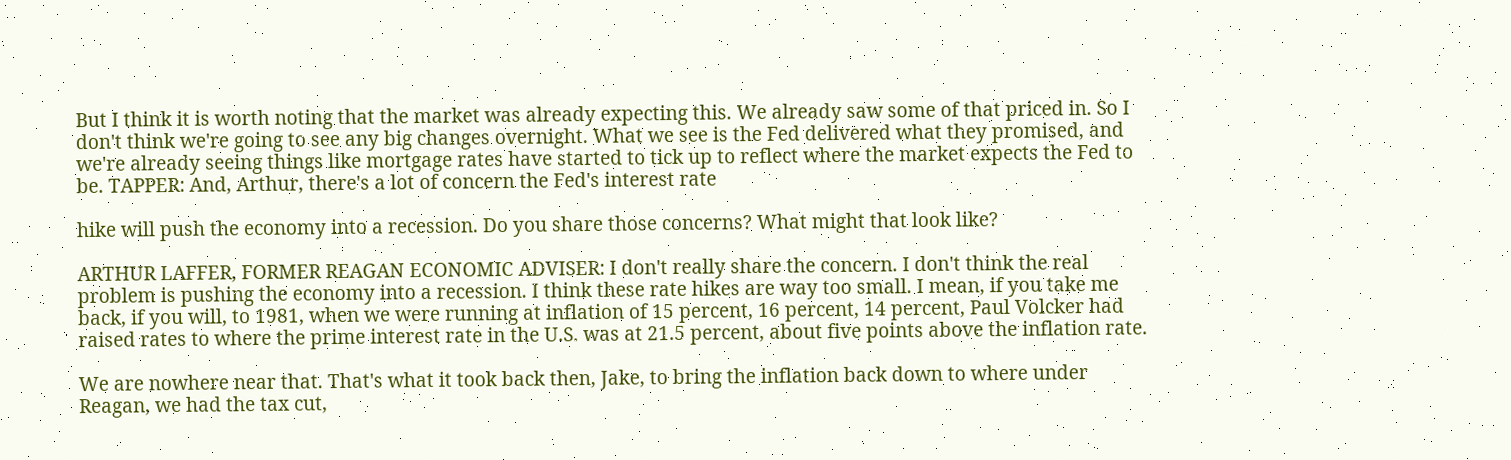But I think it is worth noting that the market was already expecting this. We already saw some of that priced in. So I don't think we're going to see any big changes overnight. What we see is the Fed delivered what they promised, and we're already seeing things like mortgage rates have started to tick up to reflect where the market expects the Fed to be. TAPPER: And, Arthur, there's a lot of concern the Fed's interest rate

hike will push the economy into a recession. Do you share those concerns? What might that look like?

ARTHUR LAFFER, FORMER REAGAN ECONOMIC ADVISER: I don't really share the concern. I don't think the real problem is pushing the economy into a recession. I think these rate hikes are way too small. I mean, if you take me back, if you will, to 1981, when we were running at inflation of 15 percent, 16 percent, 14 percent, Paul Volcker had raised rates to where the prime interest rate in the U.S. was at 21.5 percent, about five points above the inflation rate.

We are nowhere near that. That's what it took back then, Jake, to bring the inflation back down to where under Reagan, we had the tax cut,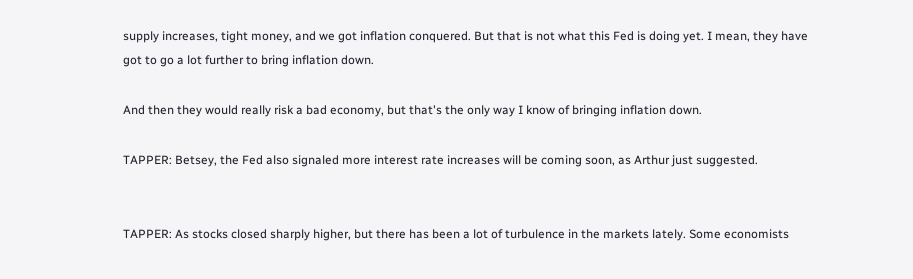supply increases, tight money, and we got inflation conquered. But that is not what this Fed is doing yet. I mean, they have got to go a lot further to bring inflation down.

And then they would really risk a bad economy, but that's the only way I know of bringing inflation down.

TAPPER: Betsey, the Fed also signaled more interest rate increases will be coming soon, as Arthur just suggested.


TAPPER: As stocks closed sharply higher, but there has been a lot of turbulence in the markets lately. Some economists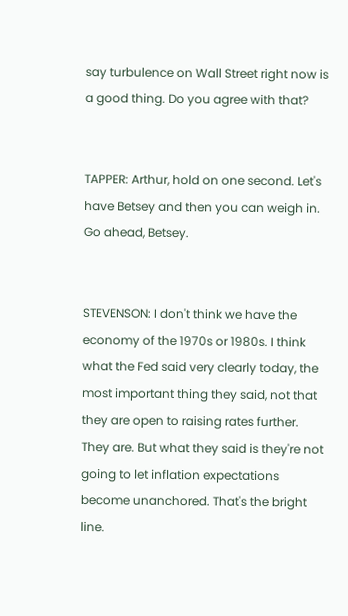say turbulence on Wall Street right now is a good thing. Do you agree with that?


TAPPER: Arthur, hold on one second. Let's have Betsey and then you can weigh in. Go ahead, Betsey.


STEVENSON: I don't think we have the economy of the 1970s or 1980s. I think what the Fed said very clearly today, the most important thing they said, not that they are open to raising rates further. They are. But what they said is they're not going to let inflation expectations become unanchored. That's the bright line.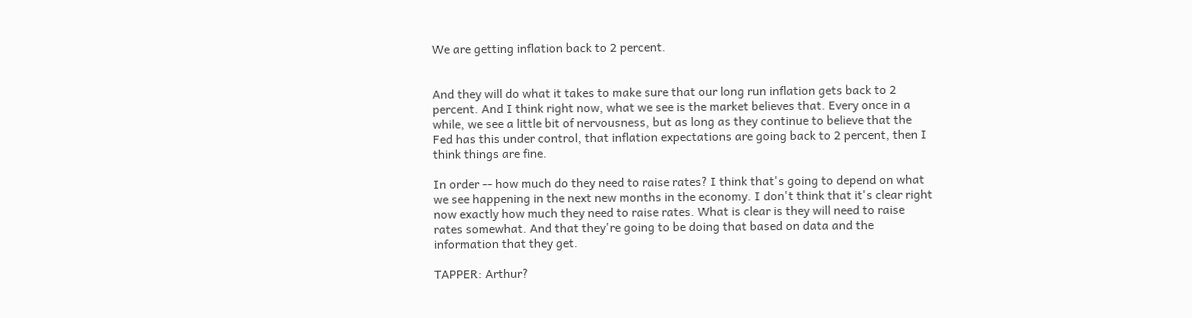We are getting inflation back to 2 percent.


And they will do what it takes to make sure that our long run inflation gets back to 2 percent. And I think right now, what we see is the market believes that. Every once in a while, we see a little bit of nervousness, but as long as they continue to believe that the Fed has this under control, that inflation expectations are going back to 2 percent, then I think things are fine.

In order -- how much do they need to raise rates? I think that's going to depend on what we see happening in the next new months in the economy. I don't think that it's clear right now exactly how much they need to raise rates. What is clear is they will need to raise rates somewhat. And that they're going to be doing that based on data and the information that they get.

TAPPER: Arthur?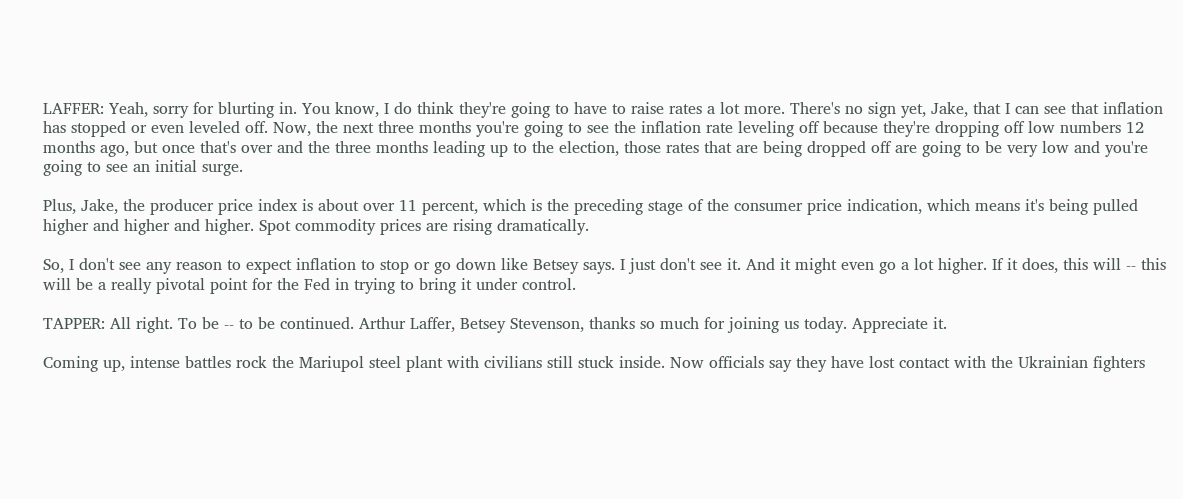LAFFER: Yeah, sorry for blurting in. You know, I do think they're going to have to raise rates a lot more. There's no sign yet, Jake, that I can see that inflation has stopped or even leveled off. Now, the next three months you're going to see the inflation rate leveling off because they're dropping off low numbers 12 months ago, but once that's over and the three months leading up to the election, those rates that are being dropped off are going to be very low and you're going to see an initial surge.

Plus, Jake, the producer price index is about over 11 percent, which is the preceding stage of the consumer price indication, which means it's being pulled higher and higher and higher. Spot commodity prices are rising dramatically.

So, I don't see any reason to expect inflation to stop or go down like Betsey says. I just don't see it. And it might even go a lot higher. If it does, this will -- this will be a really pivotal point for the Fed in trying to bring it under control.

TAPPER: All right. To be -- to be continued. Arthur Laffer, Betsey Stevenson, thanks so much for joining us today. Appreciate it.

Coming up, intense battles rock the Mariupol steel plant with civilians still stuck inside. Now officials say they have lost contact with the Ukrainian fighters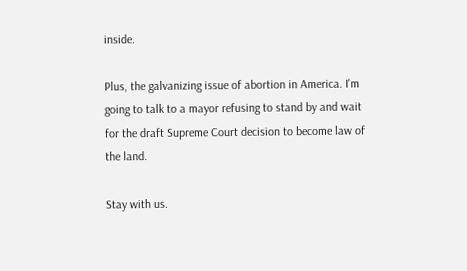inside.

Plus, the galvanizing issue of abortion in America. I'm going to talk to a mayor refusing to stand by and wait for the draft Supreme Court decision to become law of the land.

Stay with us.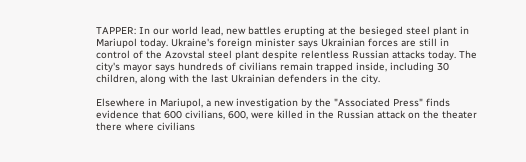TAPPER: In our world lead, new battles erupting at the besieged steel plant in Mariupol today. Ukraine's foreign minister says Ukrainian forces are still in control of the Azovstal steel plant despite relentless Russian attacks today. The city's mayor says hundreds of civilians remain trapped inside, including 30 children, along with the last Ukrainian defenders in the city.

Elsewhere in Mariupol, a new investigation by the "Associated Press" finds evidence that 600 civilians, 600, were killed in the Russian attack on the theater there where civilians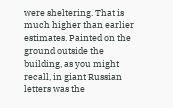were sheltering. That is much higher than earlier estimates. Painted on the ground outside the building, as you might recall, in giant Russian letters was the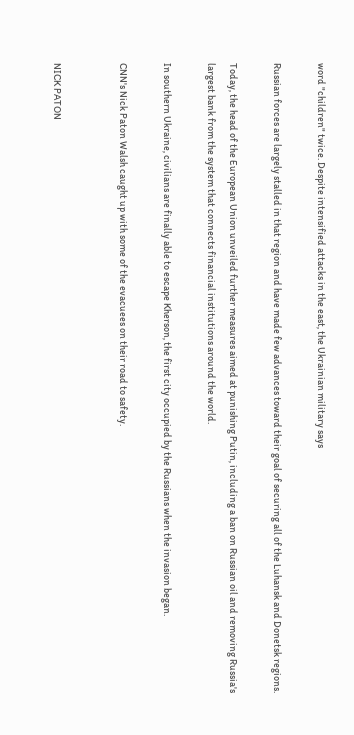word "children" twice. Despite intensified attacks in the east, the Ukrainian military says

Russian forces are largely stalled in that region and have made few advances toward their goal of securing all of the Luhansk and Donetsk regions.

Today, the head of the European Union unveiled further measures aimed at punishing Putin, including a ban on Russian oil and removing Russia's largest bank from the system that connects financial institutions around the world.

In southern Ukraine, civilians are finally able to escape Kherson, the first city occupied by the Russians when the invasion began.

CNN's Nick Paton Walsh caught up with some of the evacuees on their road to safety.


NICK PATON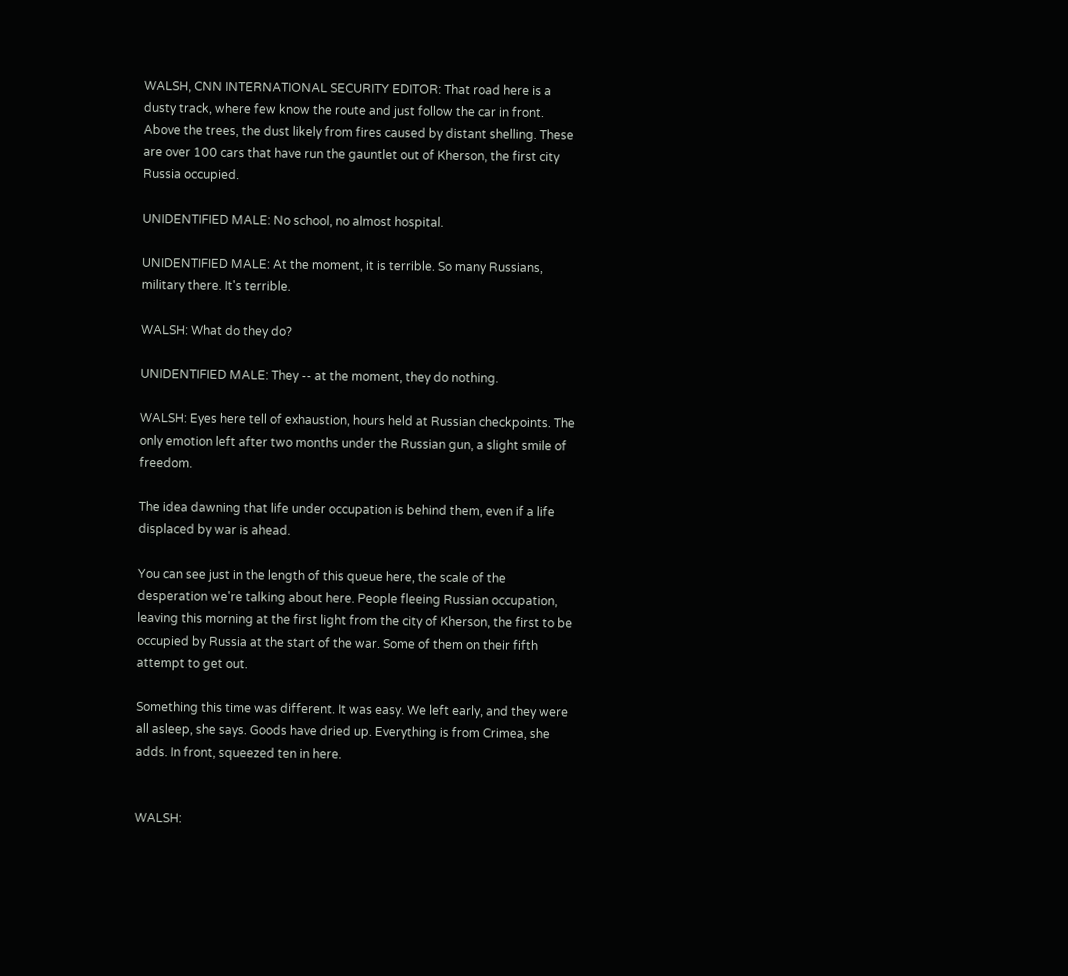WALSH, CNN INTERNATIONAL SECURITY EDITOR: That road here is a dusty track, where few know the route and just follow the car in front. Above the trees, the dust likely from fires caused by distant shelling. These are over 100 cars that have run the gauntlet out of Kherson, the first city Russia occupied.

UNIDENTIFIED MALE: No school, no almost hospital.

UNIDENTIFIED MALE: At the moment, it is terrible. So many Russians, military there. It's terrible.

WALSH: What do they do?

UNIDENTIFIED MALE: They -- at the moment, they do nothing.

WALSH: Eyes here tell of exhaustion, hours held at Russian checkpoints. The only emotion left after two months under the Russian gun, a slight smile of freedom.

The idea dawning that life under occupation is behind them, even if a life displaced by war is ahead.

You can see just in the length of this queue here, the scale of the desperation we're talking about here. People fleeing Russian occupation, leaving this morning at the first light from the city of Kherson, the first to be occupied by Russia at the start of the war. Some of them on their fifth attempt to get out.

Something this time was different. It was easy. We left early, and they were all asleep, she says. Goods have dried up. Everything is from Crimea, she adds. In front, squeezed ten in here.


WALSH: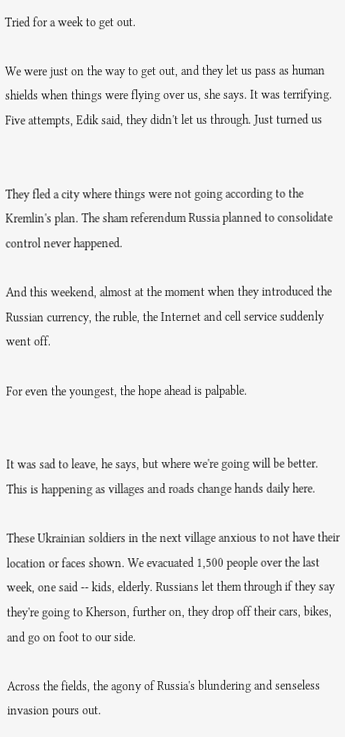Tried for a week to get out.

We were just on the way to get out, and they let us pass as human shields when things were flying over us, she says. It was terrifying. Five attempts, Edik said, they didn't let us through. Just turned us


They fled a city where things were not going according to the Kremlin's plan. The sham referendum Russia planned to consolidate control never happened.

And this weekend, almost at the moment when they introduced the Russian currency, the ruble, the Internet and cell service suddenly went off.

For even the youngest, the hope ahead is palpable.


It was sad to leave, he says, but where we're going will be better. This is happening as villages and roads change hands daily here.

These Ukrainian soldiers in the next village anxious to not have their location or faces shown. We evacuated 1,500 people over the last week, one said -- kids, elderly. Russians let them through if they say they're going to Kherson, further on, they drop off their cars, bikes, and go on foot to our side.

Across the fields, the agony of Russia's blundering and senseless invasion pours out.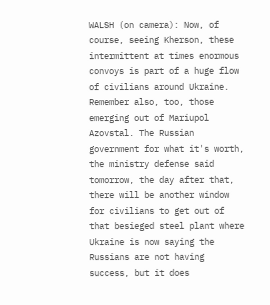WALSH (on camera): Now, of course, seeing Kherson, these intermittent at times enormous convoys is part of a huge flow of civilians around Ukraine. Remember also, too, those emerging out of Mariupol Azovstal. The Russian government for what it's worth, the ministry defense said tomorrow, the day after that, there will be another window for civilians to get out of that besieged steel plant where Ukraine is now saying the Russians are not having success, but it does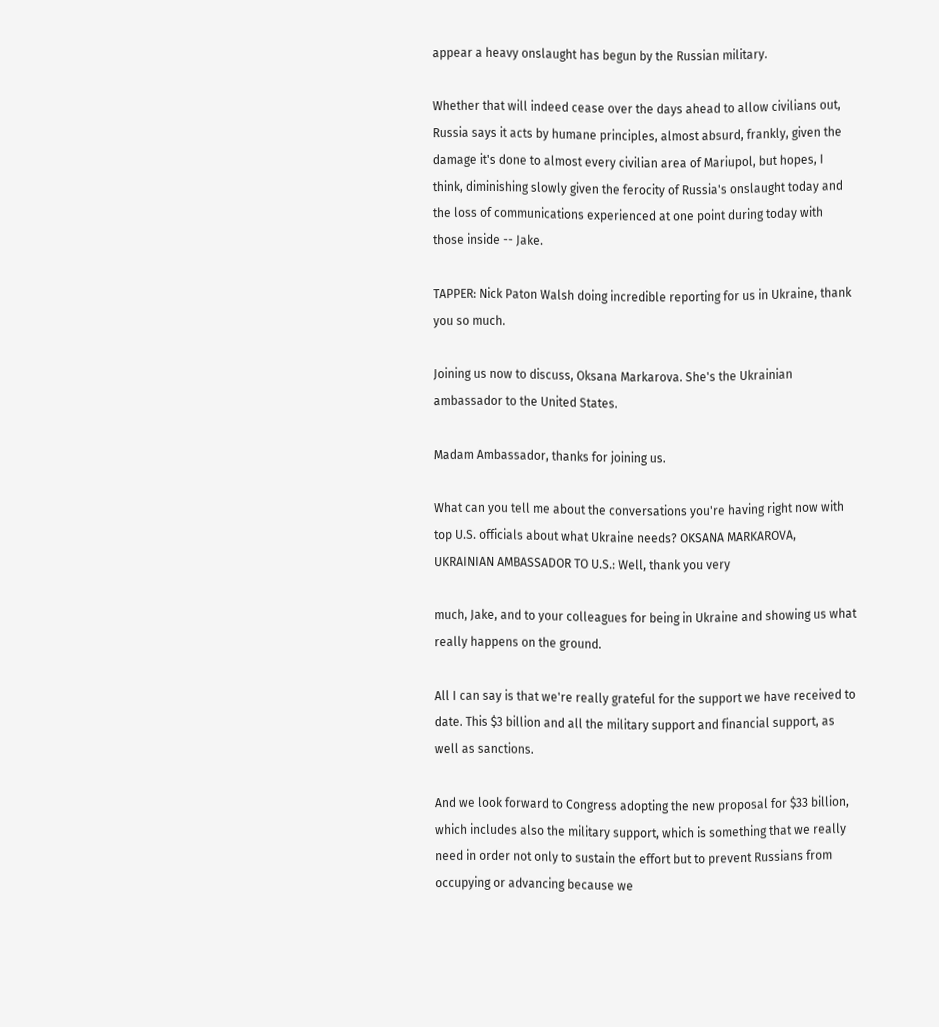appear a heavy onslaught has begun by the Russian military.

Whether that will indeed cease over the days ahead to allow civilians out, Russia says it acts by humane principles, almost absurd, frankly, given the damage it's done to almost every civilian area of Mariupol, but hopes, I think, diminishing slowly given the ferocity of Russia's onslaught today and the loss of communications experienced at one point during today with those inside -- Jake.

TAPPER: Nick Paton Walsh doing incredible reporting for us in Ukraine, thank you so much.

Joining us now to discuss, Oksana Markarova. She's the Ukrainian ambassador to the United States.

Madam Ambassador, thanks for joining us.

What can you tell me about the conversations you're having right now with top U.S. officials about what Ukraine needs? OKSANA MARKAROVA, UKRAINIAN AMBASSADOR TO U.S.: Well, thank you very

much, Jake, and to your colleagues for being in Ukraine and showing us what really happens on the ground.

All I can say is that we're really grateful for the support we have received to date. This $3 billion and all the military support and financial support, as well as sanctions.

And we look forward to Congress adopting the new proposal for $33 billion, which includes also the military support, which is something that we really need in order not only to sustain the effort but to prevent Russians from occupying or advancing because we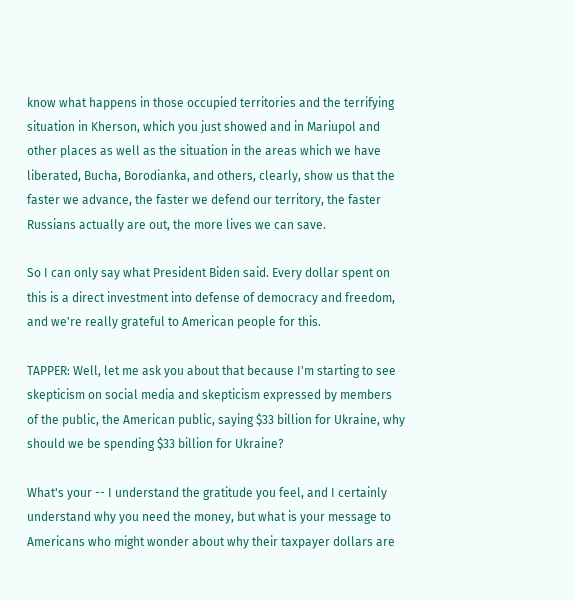know what happens in those occupied territories and the terrifying situation in Kherson, which you just showed and in Mariupol and other places as well as the situation in the areas which we have liberated, Bucha, Borodianka, and others, clearly, show us that the faster we advance, the faster we defend our territory, the faster Russians actually are out, the more lives we can save.

So I can only say what President Biden said. Every dollar spent on this is a direct investment into defense of democracy and freedom, and we're really grateful to American people for this.

TAPPER: Well, let me ask you about that because I'm starting to see skepticism on social media and skepticism expressed by members of the public, the American public, saying $33 billion for Ukraine, why should we be spending $33 billion for Ukraine?

What's your -- I understand the gratitude you feel, and I certainly understand why you need the money, but what is your message to Americans who might wonder about why their taxpayer dollars are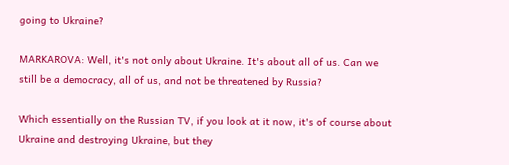going to Ukraine?

MARKAROVA: Well, it's not only about Ukraine. It's about all of us. Can we still be a democracy, all of us, and not be threatened by Russia?

Which essentially on the Russian TV, if you look at it now, it's of course about Ukraine and destroying Ukraine, but they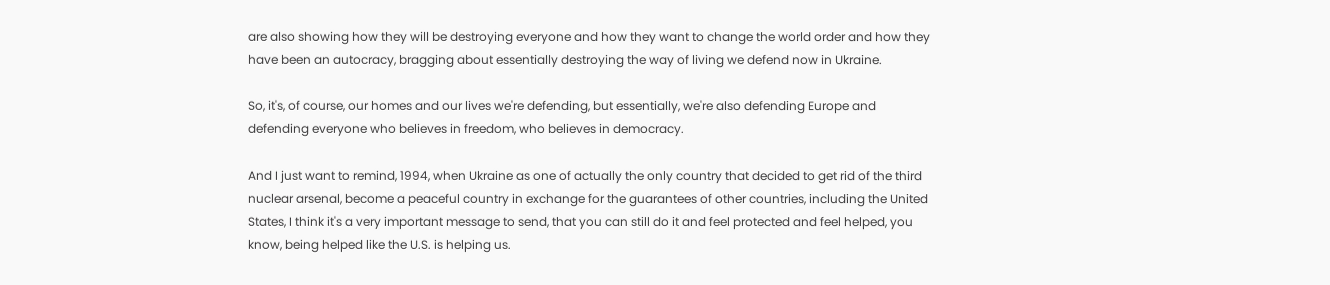are also showing how they will be destroying everyone and how they want to change the world order and how they have been an autocracy, bragging about essentially destroying the way of living we defend now in Ukraine.

So, it's, of course, our homes and our lives we're defending, but essentially, we're also defending Europe and defending everyone who believes in freedom, who believes in democracy.

And I just want to remind, 1994, when Ukraine as one of actually the only country that decided to get rid of the third nuclear arsenal, become a peaceful country in exchange for the guarantees of other countries, including the United States, I think it's a very important message to send, that you can still do it and feel protected and feel helped, you know, being helped like the U.S. is helping us.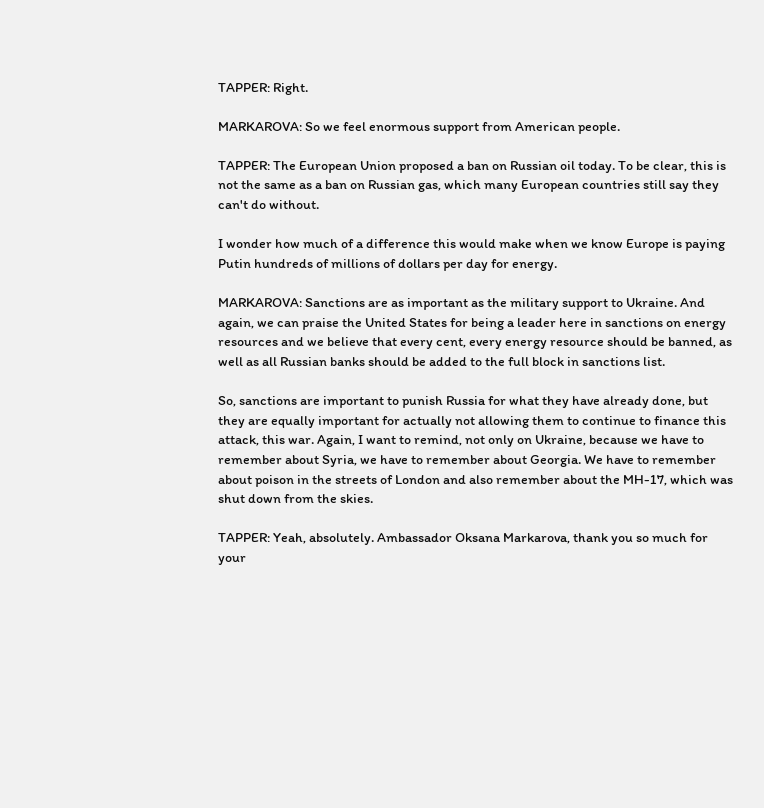TAPPER: Right.

MARKAROVA: So we feel enormous support from American people.

TAPPER: The European Union proposed a ban on Russian oil today. To be clear, this is not the same as a ban on Russian gas, which many European countries still say they can't do without.

I wonder how much of a difference this would make when we know Europe is paying Putin hundreds of millions of dollars per day for energy.

MARKAROVA: Sanctions are as important as the military support to Ukraine. And again, we can praise the United States for being a leader here in sanctions on energy resources and we believe that every cent, every energy resource should be banned, as well as all Russian banks should be added to the full block in sanctions list.

So, sanctions are important to punish Russia for what they have already done, but they are equally important for actually not allowing them to continue to finance this attack, this war. Again, I want to remind, not only on Ukraine, because we have to remember about Syria, we have to remember about Georgia. We have to remember about poison in the streets of London and also remember about the MH-17, which was shut down from the skies.

TAPPER: Yeah, absolutely. Ambassador Oksana Markarova, thank you so much for your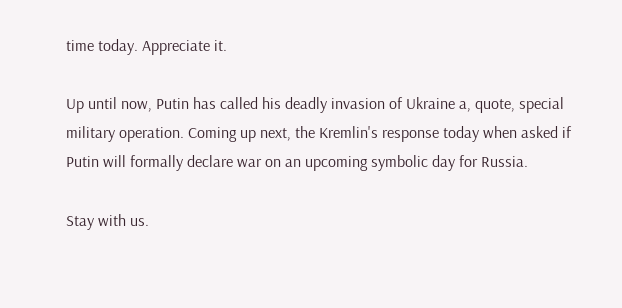time today. Appreciate it.

Up until now, Putin has called his deadly invasion of Ukraine a, quote, special military operation. Coming up next, the Kremlin's response today when asked if Putin will formally declare war on an upcoming symbolic day for Russia.

Stay with us.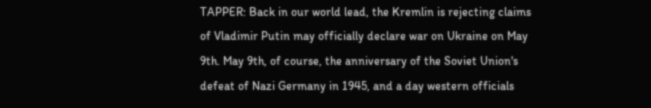TAPPER: Back in our world lead, the Kremlin is rejecting claims of Vladimir Putin may officially declare war on Ukraine on May 9th. May 9th, of course, the anniversary of the Soviet Union's defeat of Nazi Germany in 1945, and a day western officials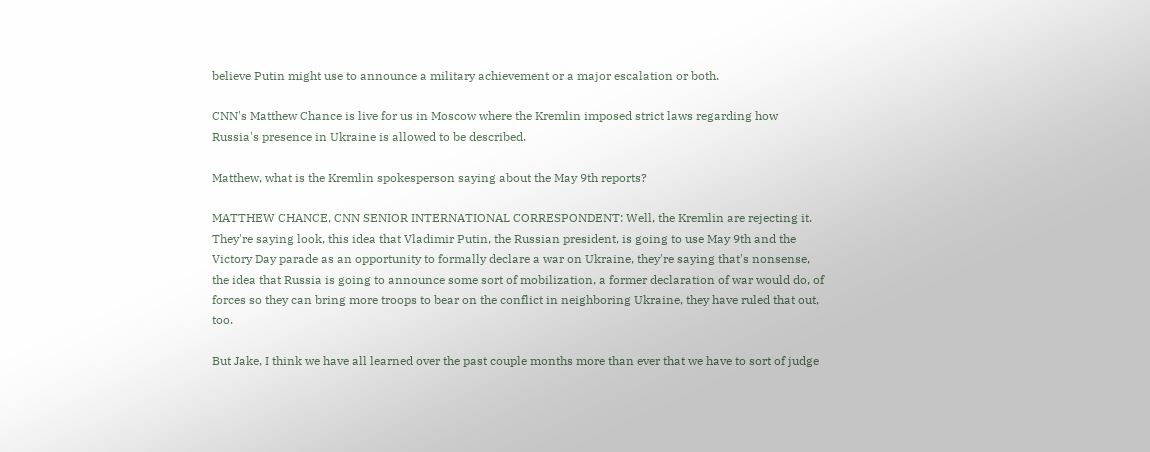believe Putin might use to announce a military achievement or a major escalation or both.

CNN's Matthew Chance is live for us in Moscow where the Kremlin imposed strict laws regarding how Russia's presence in Ukraine is allowed to be described.

Matthew, what is the Kremlin spokesperson saying about the May 9th reports?

MATTHEW CHANCE, CNN SENIOR INTERNATIONAL CORRESPONDENT: Well, the Kremlin are rejecting it. They're saying look, this idea that Vladimir Putin, the Russian president, is going to use May 9th and the Victory Day parade as an opportunity to formally declare a war on Ukraine, they're saying that's nonsense, the idea that Russia is going to announce some sort of mobilization, a former declaration of war would do, of forces so they can bring more troops to bear on the conflict in neighboring Ukraine, they have ruled that out, too.

But Jake, I think we have all learned over the past couple months more than ever that we have to sort of judge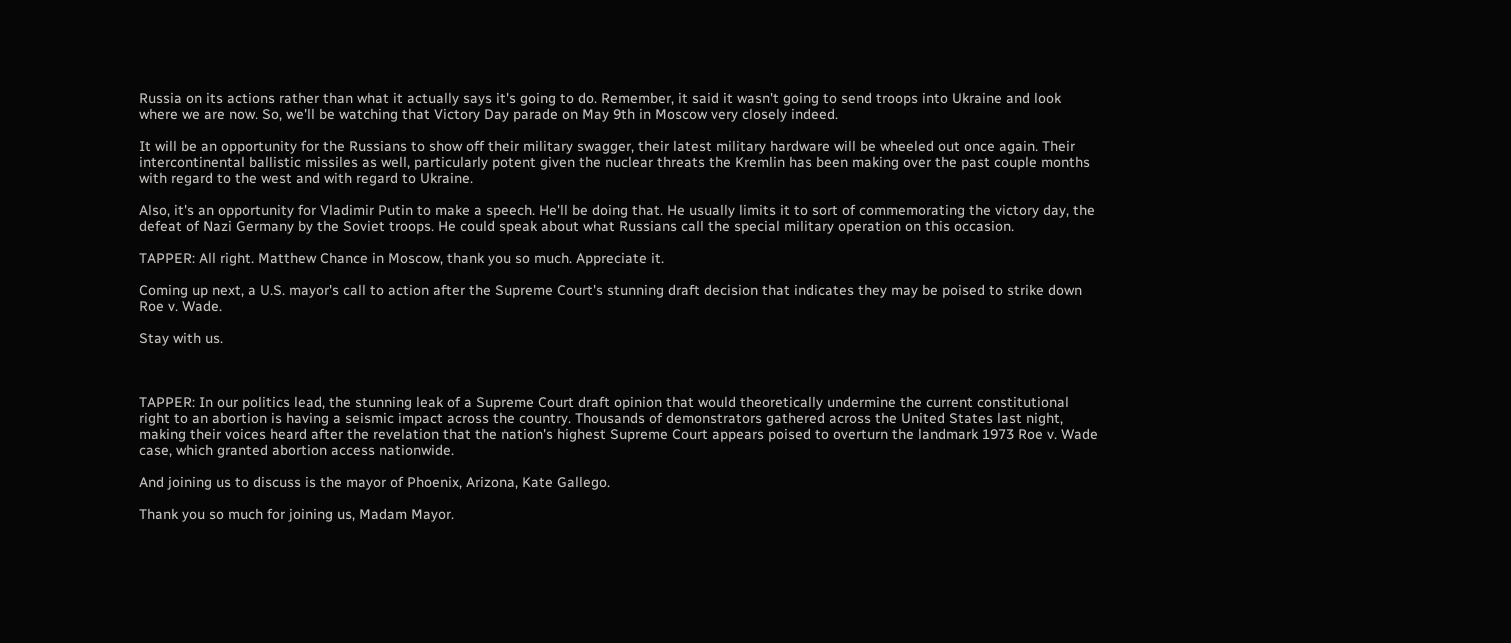Russia on its actions rather than what it actually says it's going to do. Remember, it said it wasn't going to send troops into Ukraine and look where we are now. So, we'll be watching that Victory Day parade on May 9th in Moscow very closely indeed.

It will be an opportunity for the Russians to show off their military swagger, their latest military hardware will be wheeled out once again. Their intercontinental ballistic missiles as well, particularly potent given the nuclear threats the Kremlin has been making over the past couple months with regard to the west and with regard to Ukraine.

Also, it's an opportunity for Vladimir Putin to make a speech. He'll be doing that. He usually limits it to sort of commemorating the victory day, the defeat of Nazi Germany by the Soviet troops. He could speak about what Russians call the special military operation on this occasion.

TAPPER: All right. Matthew Chance in Moscow, thank you so much. Appreciate it.

Coming up next, a U.S. mayor's call to action after the Supreme Court's stunning draft decision that indicates they may be poised to strike down Roe v. Wade.

Stay with us.



TAPPER: In our politics lead, the stunning leak of a Supreme Court draft opinion that would theoretically undermine the current constitutional right to an abortion is having a seismic impact across the country. Thousands of demonstrators gathered across the United States last night, making their voices heard after the revelation that the nation's highest Supreme Court appears poised to overturn the landmark 1973 Roe v. Wade case, which granted abortion access nationwide.

And joining us to discuss is the mayor of Phoenix, Arizona, Kate Gallego.

Thank you so much for joining us, Madam Mayor.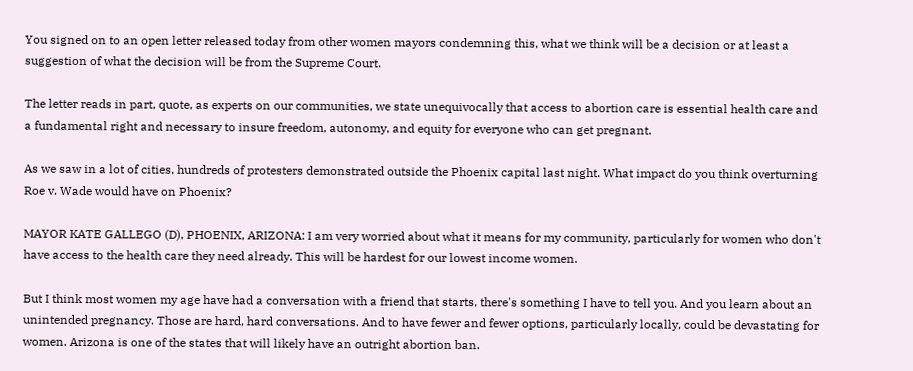You signed on to an open letter released today from other women mayors condemning this, what we think will be a decision or at least a suggestion of what the decision will be from the Supreme Court.

The letter reads in part, quote, as experts on our communities, we state unequivocally that access to abortion care is essential health care and a fundamental right and necessary to insure freedom, autonomy, and equity for everyone who can get pregnant.

As we saw in a lot of cities, hundreds of protesters demonstrated outside the Phoenix capital last night. What impact do you think overturning Roe v. Wade would have on Phoenix?

MAYOR KATE GALLEGO (D), PHOENIX, ARIZONA: I am very worried about what it means for my community, particularly for women who don't have access to the health care they need already. This will be hardest for our lowest income women.

But I think most women my age have had a conversation with a friend that starts, there's something I have to tell you. And you learn about an unintended pregnancy. Those are hard, hard conversations. And to have fewer and fewer options, particularly locally, could be devastating for women. Arizona is one of the states that will likely have an outright abortion ban.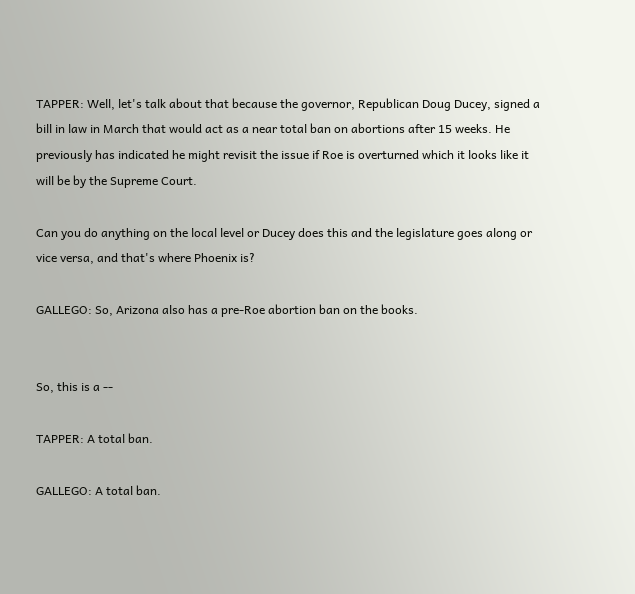TAPPER: Well, let's talk about that because the governor, Republican Doug Ducey, signed a bill in law in March that would act as a near total ban on abortions after 15 weeks. He previously has indicated he might revisit the issue if Roe is overturned which it looks like it will be by the Supreme Court.

Can you do anything on the local level or Ducey does this and the legislature goes along or vice versa, and that's where Phoenix is?

GALLEGO: So, Arizona also has a pre-Roe abortion ban on the books.


So, this is a --

TAPPER: A total ban.

GALLEGO: A total ban.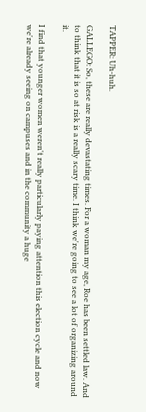TAPPER: Uh-huh.

GALLEGO: So, these are really devastating times. For a woman my age, Roe has been settled law. And to think that it is so at risk is a really scary time. I think we're going to see a lot of organizing around it.

I find that younger women weren't really particularly paying attention this election cycle and now we're already seeing on campuses and in the community a huge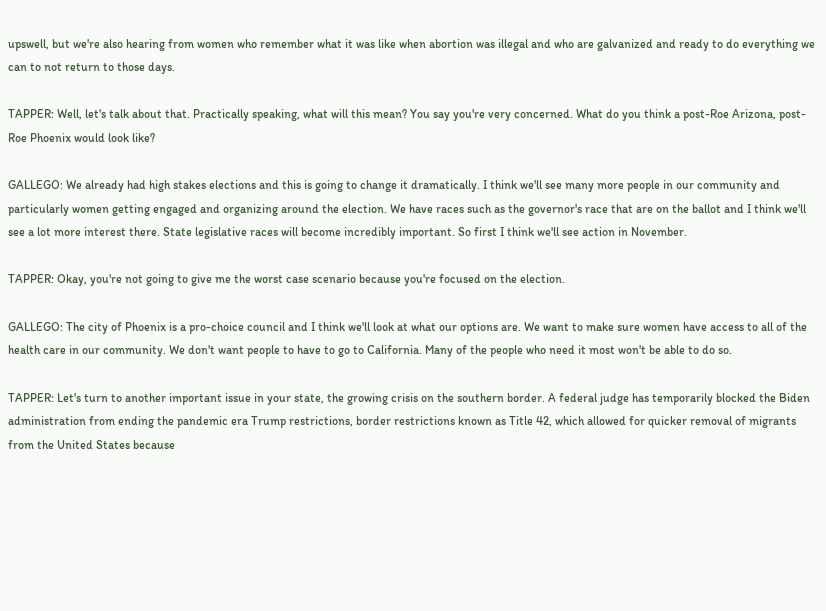upswell, but we're also hearing from women who remember what it was like when abortion was illegal and who are galvanized and ready to do everything we can to not return to those days.

TAPPER: Well, let's talk about that. Practically speaking, what will this mean? You say you're very concerned. What do you think a post-Roe Arizona, post-Roe Phoenix would look like?

GALLEGO: We already had high stakes elections and this is going to change it dramatically. I think we'll see many more people in our community and particularly women getting engaged and organizing around the election. We have races such as the governor's race that are on the ballot and I think we'll see a lot more interest there. State legislative races will become incredibly important. So first I think we'll see action in November.

TAPPER: Okay, you're not going to give me the worst case scenario because you're focused on the election.

GALLEGO: The city of Phoenix is a pro-choice council and I think we'll look at what our options are. We want to make sure women have access to all of the health care in our community. We don't want people to have to go to California. Many of the people who need it most won't be able to do so.

TAPPER: Let's turn to another important issue in your state, the growing crisis on the southern border. A federal judge has temporarily blocked the Biden administration from ending the pandemic era Trump restrictions, border restrictions known as Title 42, which allowed for quicker removal of migrants from the United States because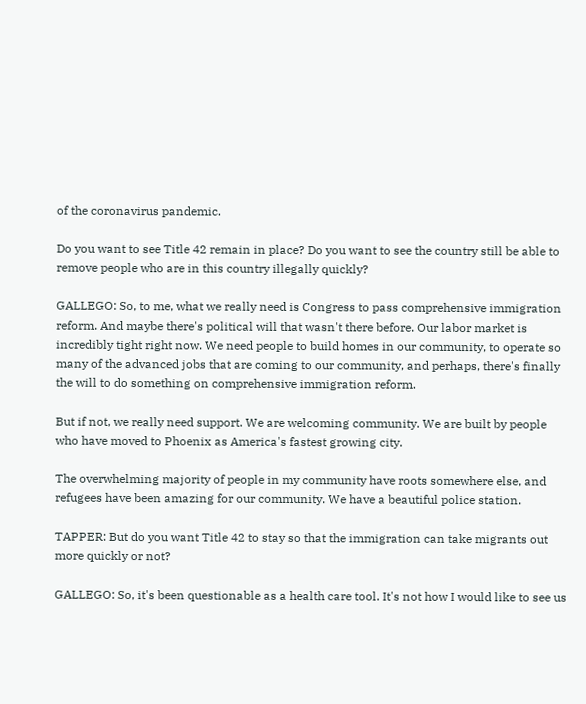of the coronavirus pandemic.

Do you want to see Title 42 remain in place? Do you want to see the country still be able to remove people who are in this country illegally quickly?

GALLEGO: So, to me, what we really need is Congress to pass comprehensive immigration reform. And maybe there's political will that wasn't there before. Our labor market is incredibly tight right now. We need people to build homes in our community, to operate so many of the advanced jobs that are coming to our community, and perhaps, there's finally the will to do something on comprehensive immigration reform.

But if not, we really need support. We are welcoming community. We are built by people who have moved to Phoenix as America's fastest growing city.

The overwhelming majority of people in my community have roots somewhere else, and refugees have been amazing for our community. We have a beautiful police station.

TAPPER: But do you want Title 42 to stay so that the immigration can take migrants out more quickly or not?

GALLEGO: So, it's been questionable as a health care tool. It's not how I would like to see us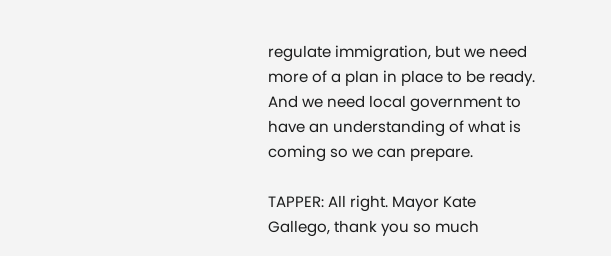regulate immigration, but we need more of a plan in place to be ready. And we need local government to have an understanding of what is coming so we can prepare.

TAPPER: All right. Mayor Kate Gallego, thank you so much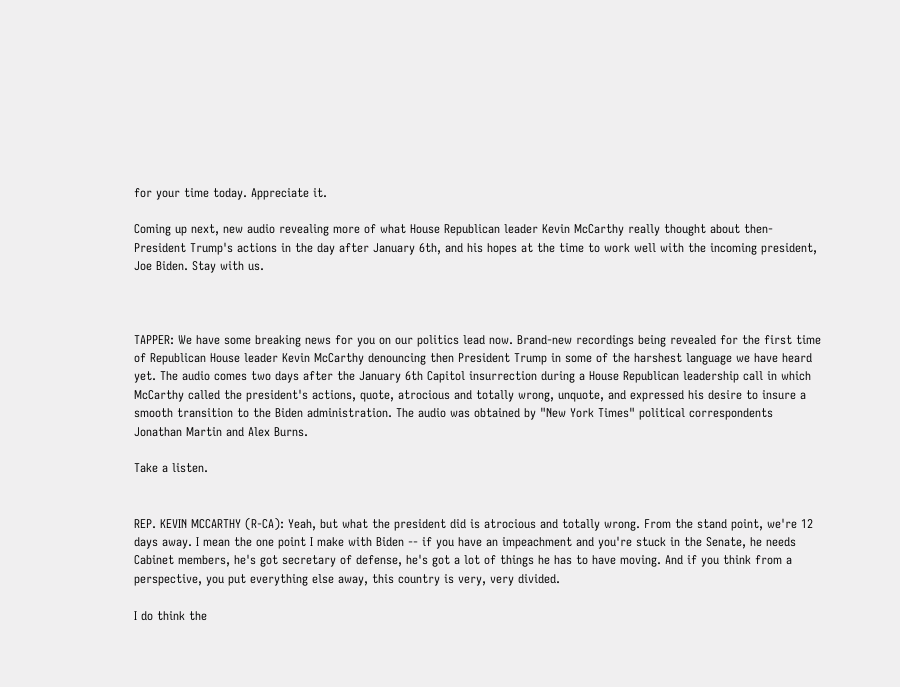for your time today. Appreciate it.

Coming up next, new audio revealing more of what House Republican leader Kevin McCarthy really thought about then-President Trump's actions in the day after January 6th, and his hopes at the time to work well with the incoming president, Joe Biden. Stay with us.



TAPPER: We have some breaking news for you on our politics lead now. Brand-new recordings being revealed for the first time of Republican House leader Kevin McCarthy denouncing then President Trump in some of the harshest language we have heard yet. The audio comes two days after the January 6th Capitol insurrection during a House Republican leadership call in which McCarthy called the president's actions, quote, atrocious and totally wrong, unquote, and expressed his desire to insure a smooth transition to the Biden administration. The audio was obtained by "New York Times" political correspondents Jonathan Martin and Alex Burns.

Take a listen.


REP. KEVIN MCCARTHY (R-CA): Yeah, but what the president did is atrocious and totally wrong. From the stand point, we're 12 days away. I mean the one point I make with Biden -- if you have an impeachment and you're stuck in the Senate, he needs Cabinet members, he's got secretary of defense, he's got a lot of things he has to have moving. And if you think from a perspective, you put everything else away, this country is very, very divided.

I do think the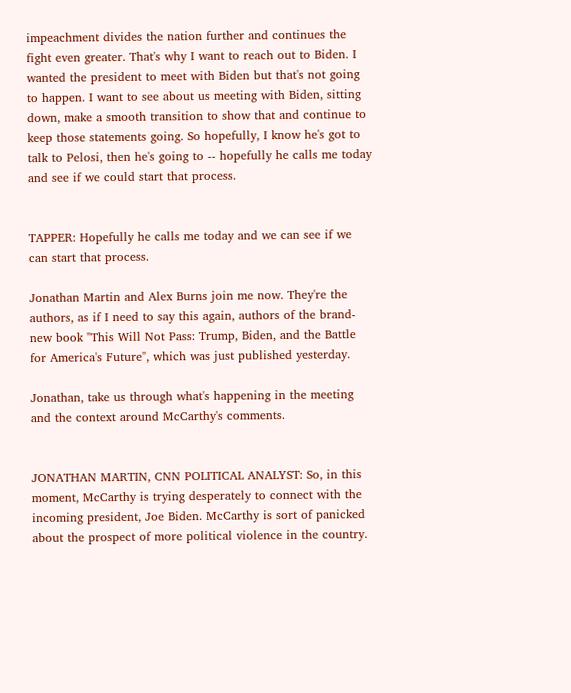impeachment divides the nation further and continues the fight even greater. That's why I want to reach out to Biden. I wanted the president to meet with Biden but that's not going to happen. I want to see about us meeting with Biden, sitting down, make a smooth transition to show that and continue to keep those statements going. So hopefully, I know he's got to talk to Pelosi, then he's going to -- hopefully he calls me today and see if we could start that process.


TAPPER: Hopefully he calls me today and we can see if we can start that process.

Jonathan Martin and Alex Burns join me now. They're the authors, as if I need to say this again, authors of the brand-new book "This Will Not Pass: Trump, Biden, and the Battle for America's Future", which was just published yesterday.

Jonathan, take us through what's happening in the meeting and the context around McCarthy's comments.


JONATHAN MARTIN, CNN POLITICAL ANALYST: So, in this moment, McCarthy is trying desperately to connect with the incoming president, Joe Biden. McCarthy is sort of panicked about the prospect of more political violence in the country.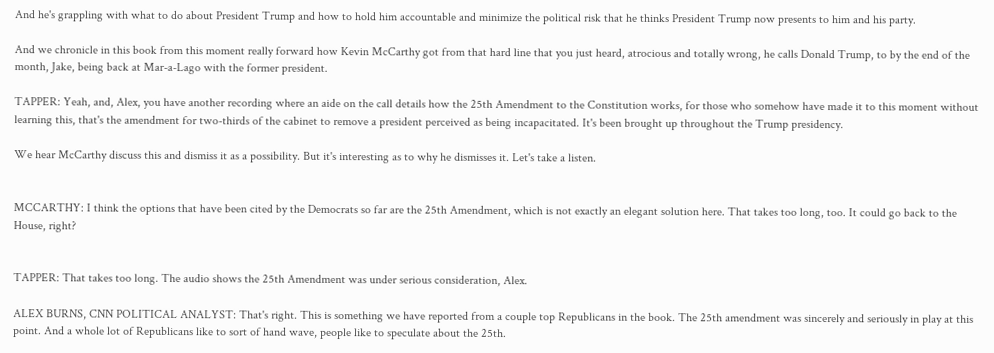And he's grappling with what to do about President Trump and how to hold him accountable and minimize the political risk that he thinks President Trump now presents to him and his party.

And we chronicle in this book from this moment really forward how Kevin McCarthy got from that hard line that you just heard, atrocious and totally wrong, he calls Donald Trump, to by the end of the month, Jake, being back at Mar-a-Lago with the former president.

TAPPER: Yeah, and, Alex, you have another recording where an aide on the call details how the 25th Amendment to the Constitution works, for those who somehow have made it to this moment without learning this, that's the amendment for two-thirds of the cabinet to remove a president perceived as being incapacitated. It's been brought up throughout the Trump presidency.

We hear McCarthy discuss this and dismiss it as a possibility. But it's interesting as to why he dismisses it. Let's take a listen.


MCCARTHY: I think the options that have been cited by the Democrats so far are the 25th Amendment, which is not exactly an elegant solution here. That takes too long, too. It could go back to the House, right?


TAPPER: That takes too long. The audio shows the 25th Amendment was under serious consideration, Alex.

ALEX BURNS, CNN POLITICAL ANALYST: That's right. This is something we have reported from a couple top Republicans in the book. The 25th amendment was sincerely and seriously in play at this point. And a whole lot of Republicans like to sort of hand wave, people like to speculate about the 25th.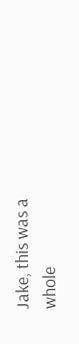Jake, this was a whole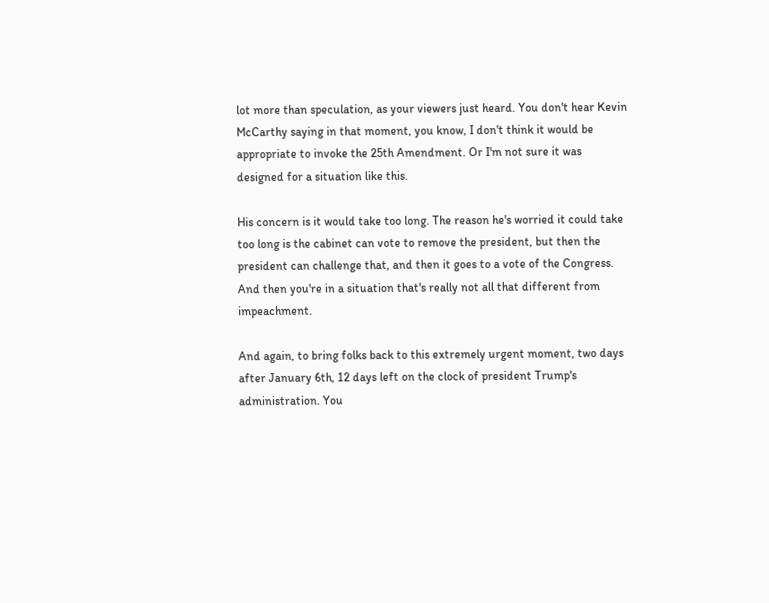lot more than speculation, as your viewers just heard. You don't hear Kevin McCarthy saying in that moment, you know, I don't think it would be appropriate to invoke the 25th Amendment. Or I'm not sure it was designed for a situation like this.

His concern is it would take too long. The reason he's worried it could take too long is the cabinet can vote to remove the president, but then the president can challenge that, and then it goes to a vote of the Congress. And then you're in a situation that's really not all that different from impeachment.

And again, to bring folks back to this extremely urgent moment, two days after January 6th, 12 days left on the clock of president Trump's administration. You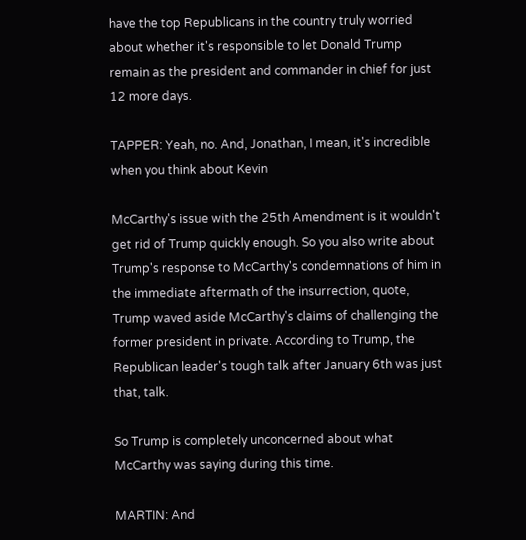have the top Republicans in the country truly worried about whether it's responsible to let Donald Trump remain as the president and commander in chief for just 12 more days.

TAPPER: Yeah, no. And, Jonathan, I mean, it's incredible when you think about Kevin

McCarthy's issue with the 25th Amendment is it wouldn't get rid of Trump quickly enough. So you also write about Trump's response to McCarthy's condemnations of him in the immediate aftermath of the insurrection, quote, Trump waved aside McCarthy's claims of challenging the former president in private. According to Trump, the Republican leader's tough talk after January 6th was just that, talk.

So Trump is completely unconcerned about what McCarthy was saying during this time.

MARTIN: And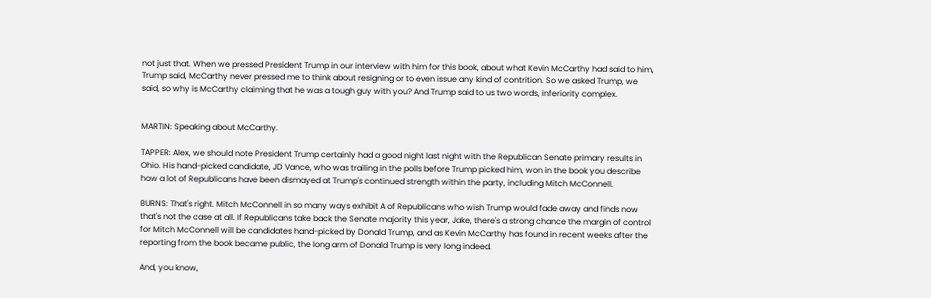not just that. When we pressed President Trump in our interview with him for this book, about what Kevin McCarthy had said to him, Trump said, McCarthy never pressed me to think about resigning or to even issue any kind of contrition. So we asked Trump, we said, so why is McCarthy claiming that he was a tough guy with you? And Trump said to us two words, inferiority complex.


MARTIN: Speaking about McCarthy.

TAPPER: Alex, we should note President Trump certainly had a good night last night with the Republican Senate primary results in Ohio. His hand-picked candidate, JD Vance, who was trailing in the polls before Trump picked him, won in the book you describe how a lot of Republicans have been dismayed at Trump's continued strength within the party, including Mitch McConnell.

BURNS: That's right. Mitch McConnell in so many ways exhibit A of Republicans who wish Trump would fade away and finds now that's not the case at all. If Republicans take back the Senate majority this year, Jake, there's a strong chance the margin of control for Mitch McConnell will be candidates hand-picked by Donald Trump, and as Kevin McCarthy has found in recent weeks after the reporting from the book became public, the long arm of Donald Trump is very long indeed.

And, you know,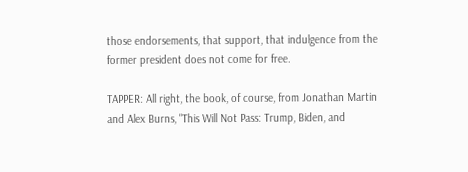those endorsements, that support, that indulgence from the former president does not come for free.

TAPPER: All right, the book, of course, from Jonathan Martin and Alex Burns, "This Will Not Pass: Trump, Biden, and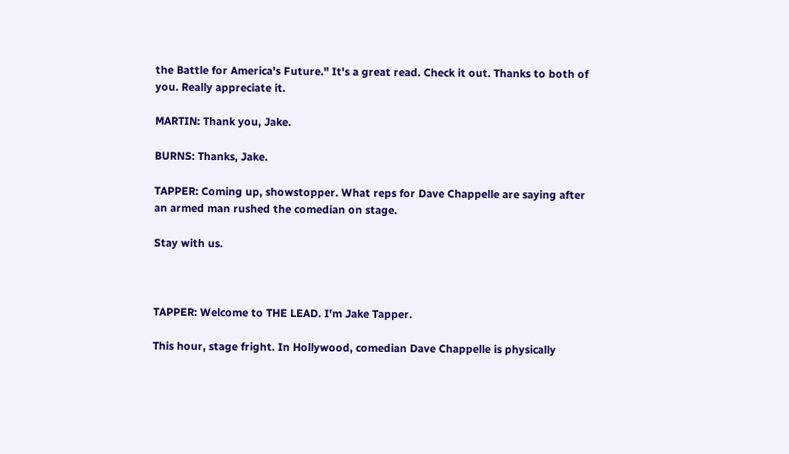the Battle for America's Future." It's a great read. Check it out. Thanks to both of you. Really appreciate it.

MARTIN: Thank you, Jake.

BURNS: Thanks, Jake.

TAPPER: Coming up, showstopper. What reps for Dave Chappelle are saying after an armed man rushed the comedian on stage.

Stay with us.



TAPPER: Welcome to THE LEAD. I'm Jake Tapper.

This hour, stage fright. In Hollywood, comedian Dave Chappelle is physically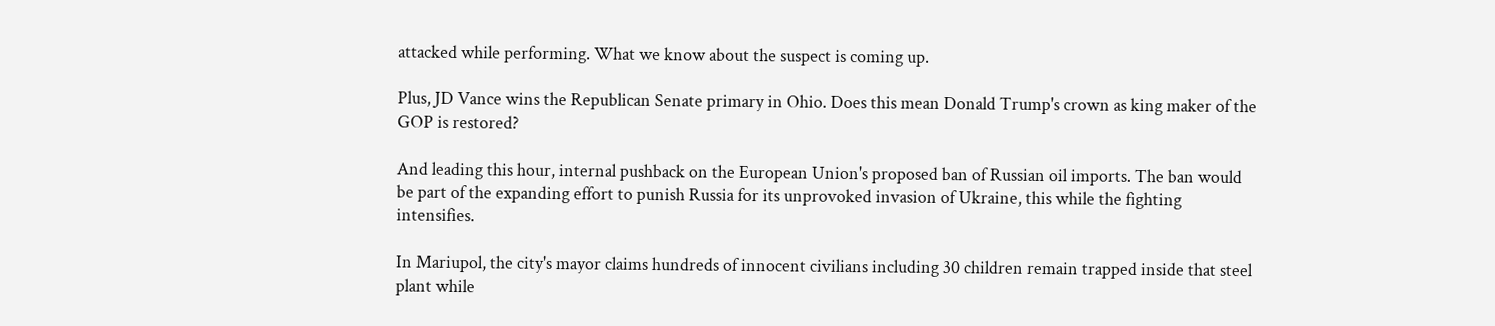attacked while performing. What we know about the suspect is coming up.

Plus, JD Vance wins the Republican Senate primary in Ohio. Does this mean Donald Trump's crown as king maker of the GOP is restored?

And leading this hour, internal pushback on the European Union's proposed ban of Russian oil imports. The ban would be part of the expanding effort to punish Russia for its unprovoked invasion of Ukraine, this while the fighting intensifies.

In Mariupol, the city's mayor claims hundreds of innocent civilians including 30 children remain trapped inside that steel plant while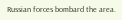Russian forces bombard the area.